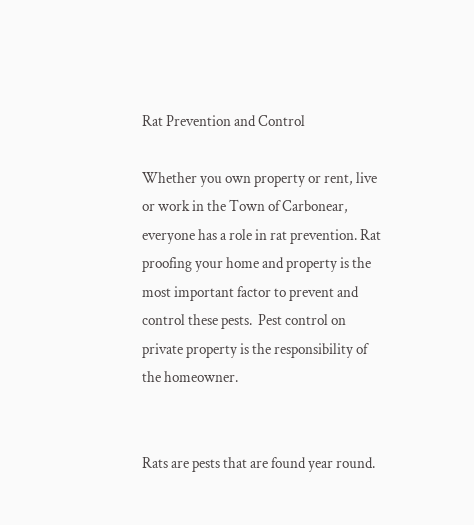Rat Prevention and Control

Whether you own property or rent, live or work in the Town of Carbonear, everyone has a role in rat prevention. Rat proofing your home and property is the most important factor to prevent and control these pests.  Pest control on private property is the responsibility of the homeowner.


Rats are pests that are found year round.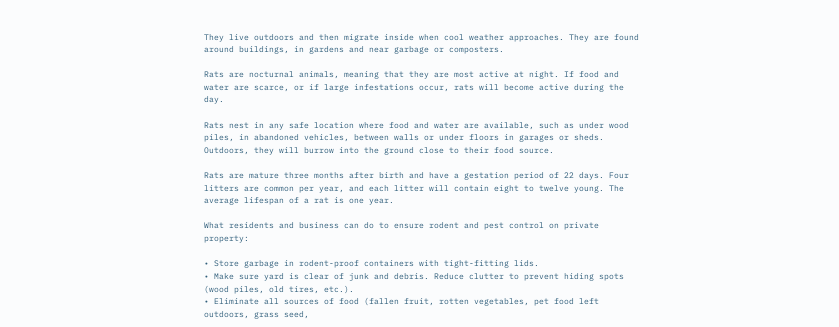They live outdoors and then migrate inside when cool weather approaches. They are found around buildings, in gardens and near garbage or composters.

Rats are nocturnal animals, meaning that they are most active at night. If food and water are scarce, or if large infestations occur, rats will become active during the day.

Rats nest in any safe location where food and water are available, such as under wood piles, in abandoned vehicles, between walls or under floors in garages or sheds. Outdoors, they will burrow into the ground close to their food source.

Rats are mature three months after birth and have a gestation period of 22 days. Four litters are common per year, and each litter will contain eight to twelve young. The average lifespan of a rat is one year.

What residents and business can do to ensure rodent and pest control on private property:

• Store garbage in rodent-proof containers with tight-fitting lids.
• Make sure yard is clear of junk and debris. Reduce clutter to prevent hiding spots (wood piles, old tires, etc.).
• Eliminate all sources of food (fallen fruit, rotten vegetables, pet food left outdoors, grass seed,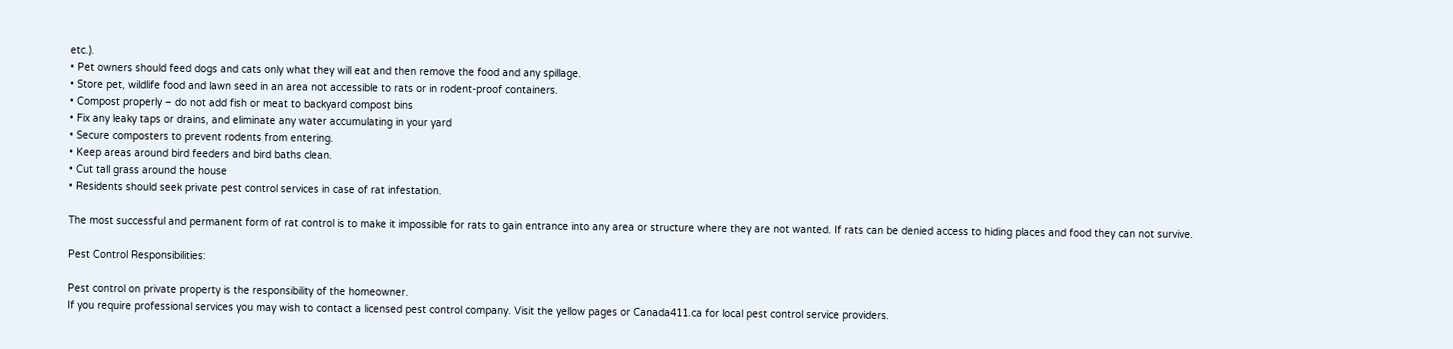etc.).
• Pet owners should feed dogs and cats only what they will eat and then remove the food and any spillage.
• Store pet, wildlife food and lawn seed in an area not accessible to rats or in rodent-proof containers.
• Compost properly – do not add fish or meat to backyard compost bins
• Fix any leaky taps or drains, and eliminate any water accumulating in your yard
• Secure composters to prevent rodents from entering.
• Keep areas around bird feeders and bird baths clean.
• Cut tall grass around the house
• Residents should seek private pest control services in case of rat infestation.

The most successful and permanent form of rat control is to make it impossible for rats to gain entrance into any area or structure where they are not wanted. If rats can be denied access to hiding places and food they can not survive.

Pest Control Responsibilities:

Pest control on private property is the responsibility of the homeowner.
If you require professional services you may wish to contact a licensed pest control company. Visit the yellow pages or Canada411.ca for local pest control service providers.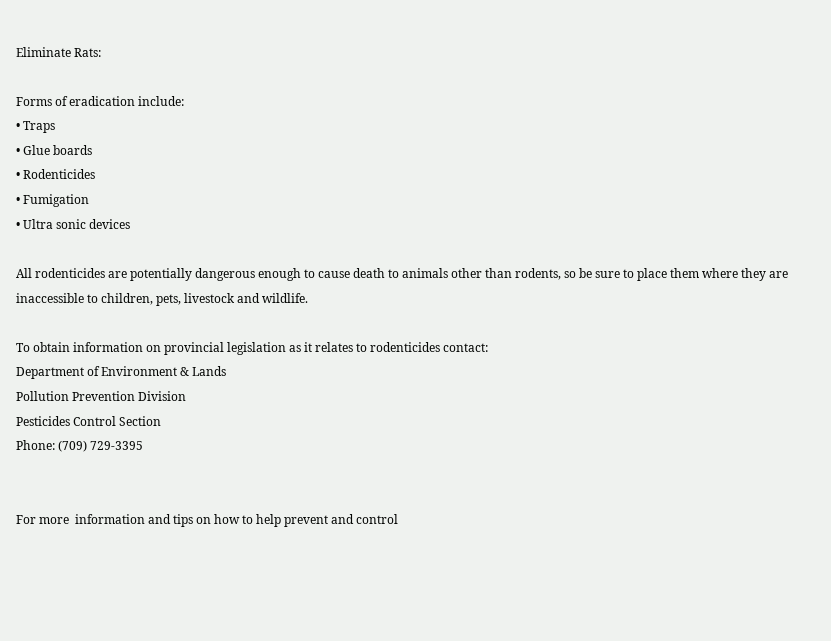Eliminate Rats:

Forms of eradication include:
• Traps
• Glue boards
• Rodenticides
• Fumigation
• Ultra sonic devices

All rodenticides are potentially dangerous enough to cause death to animals other than rodents, so be sure to place them where they are inaccessible to children, pets, livestock and wildlife.

To obtain information on provincial legislation as it relates to rodenticides contact:
Department of Environment & Lands
Pollution Prevention Division
Pesticides Control Section
Phone: (709) 729-3395


For more  information and tips on how to help prevent and control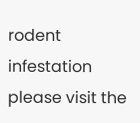rodent infestation please visit the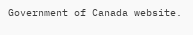Government of Canada website.